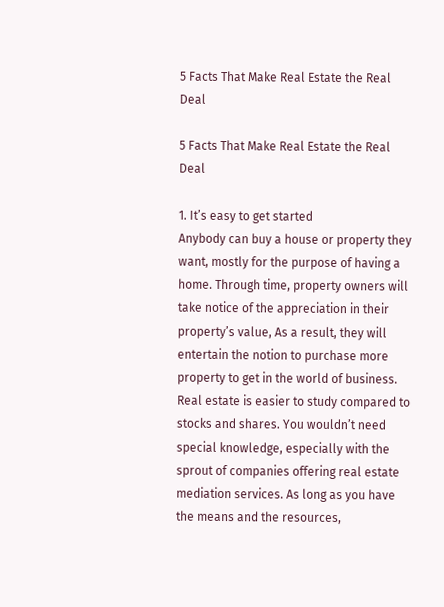5 Facts That Make Real Estate the Real Deal

5 Facts That Make Real Estate the Real Deal

1. It’s easy to get started
Anybody can buy a house or property they want, mostly for the purpose of having a home. Through time, property owners will take notice of the appreciation in their property’s value, As a result, they will entertain the notion to purchase more property to get in the world of business. Real estate is easier to study compared to stocks and shares. You wouldn’t need special knowledge, especially with the sprout of companies offering real estate mediation services. As long as you have the means and the resources,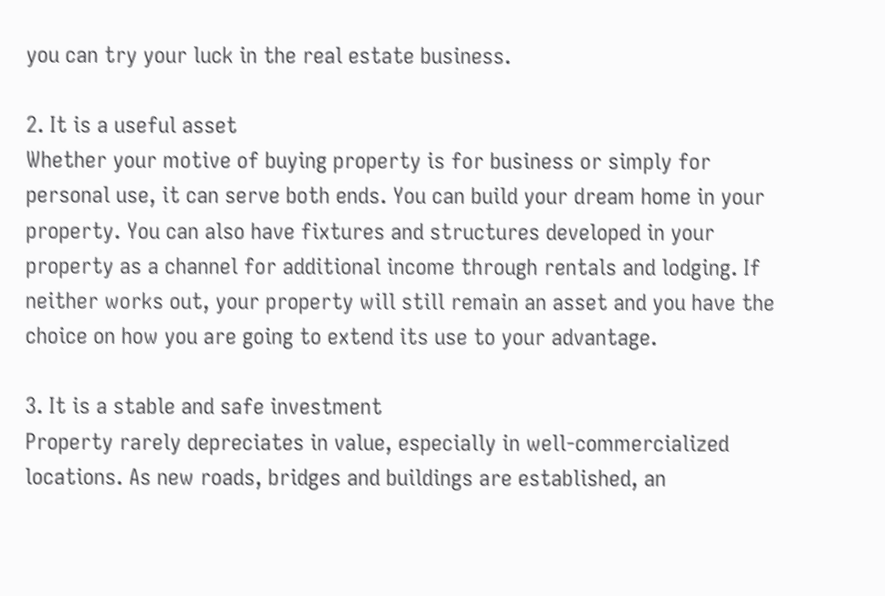you can try your luck in the real estate business.

2. It is a useful asset
Whether your motive of buying property is for business or simply for personal use, it can serve both ends. You can build your dream home in your property. You can also have fixtures and structures developed in your property as a channel for additional income through rentals and lodging. If neither works out, your property will still remain an asset and you have the choice on how you are going to extend its use to your advantage.

3. It is a stable and safe investment
Property rarely depreciates in value, especially in well-commercialized locations. As new roads, bridges and buildings are established, an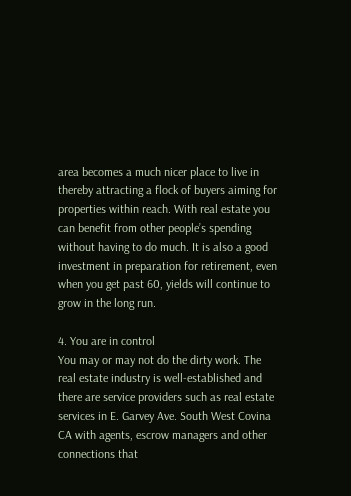area becomes a much nicer place to live in thereby attracting a flock of buyers aiming for properties within reach. With real estate you can benefit from other people’s spending without having to do much. It is also a good investment in preparation for retirement, even when you get past 60, yields will continue to grow in the long run.

4. You are in control
You may or may not do the dirty work. The real estate industry is well-established and there are service providers such as real estate services in E. Garvey Ave. South West Covina CA with agents, escrow managers and other connections that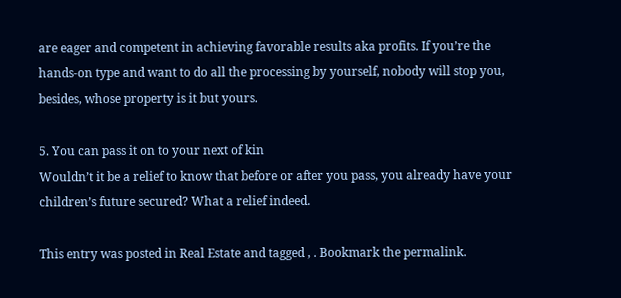are eager and competent in achieving favorable results aka profits. If you’re the hands-on type and want to do all the processing by yourself, nobody will stop you, besides, whose property is it but yours.

5. You can pass it on to your next of kin
Wouldn’t it be a relief to know that before or after you pass, you already have your children’s future secured? What a relief indeed.

This entry was posted in Real Estate and tagged , . Bookmark the permalink.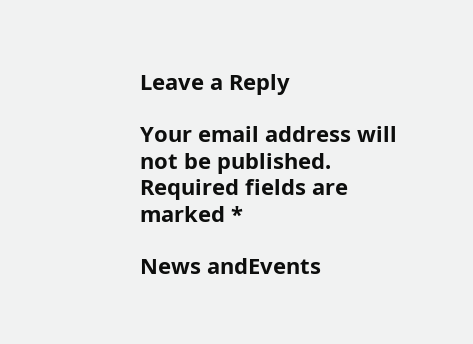Leave a Reply

Your email address will not be published. Required fields are marked *

News andEvents